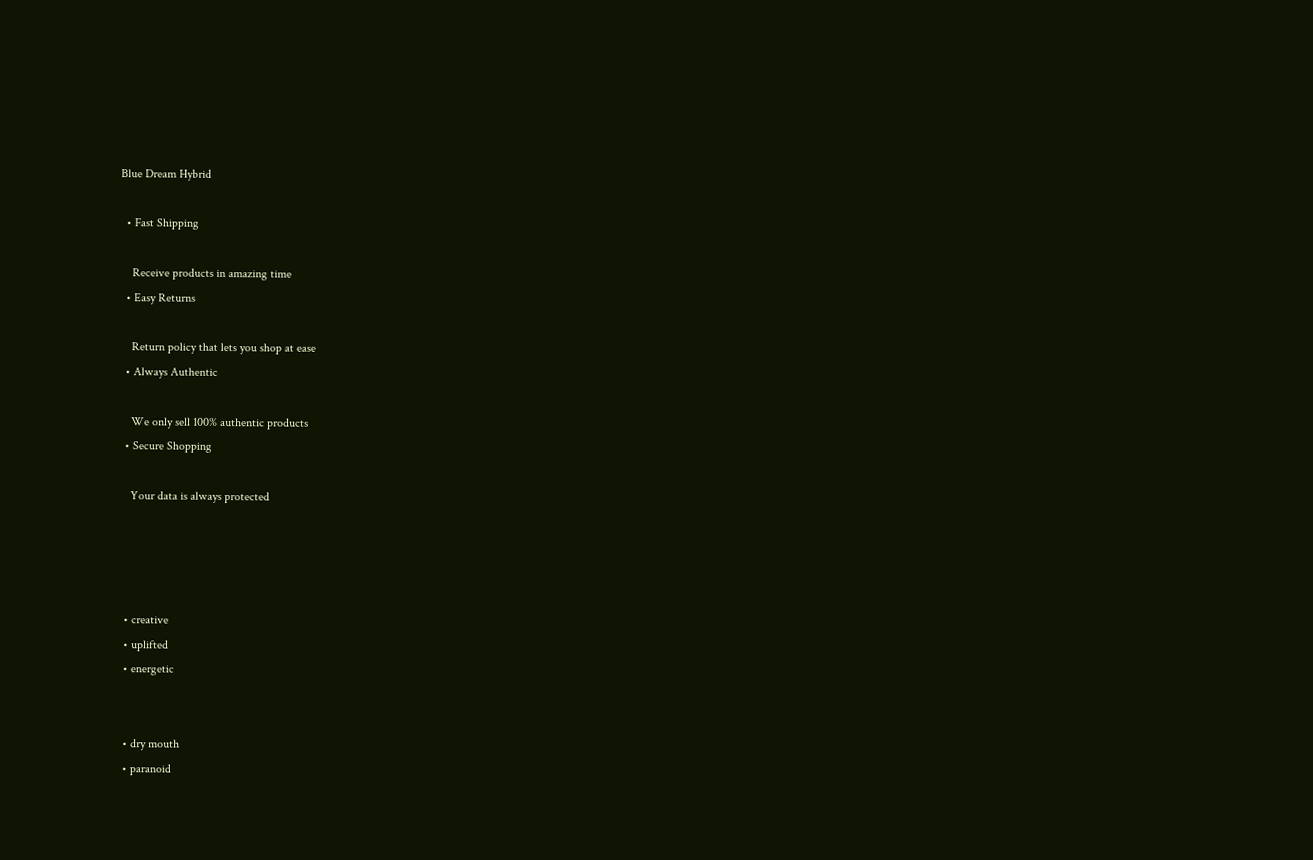Blue Dream Hybrid

  • Fast Shipping

    Receive products in amazing time
  • Easy Returns

    Return policy that lets you shop at ease
  • Always Authentic

    We only sell 100% authentic products
  • Secure Shopping

    Your data is always protected




  • creative
  • uplifted
  • energetic


  • dry mouth
  • paranoid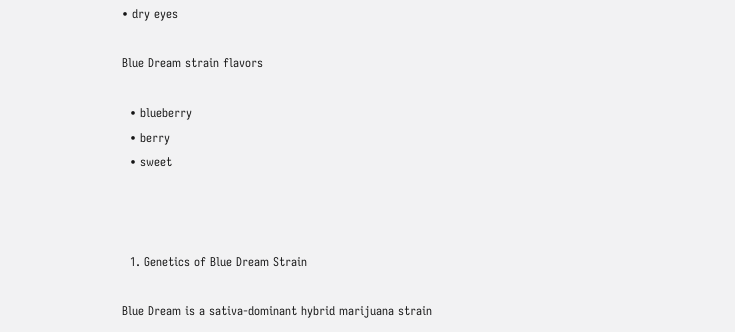• dry eyes

Blue Dream strain flavors

  • blueberry
  • berry
  • sweet



  1. Genetics of Blue Dream Strain

Blue Dream is a sativa-dominant hybrid marijuana strain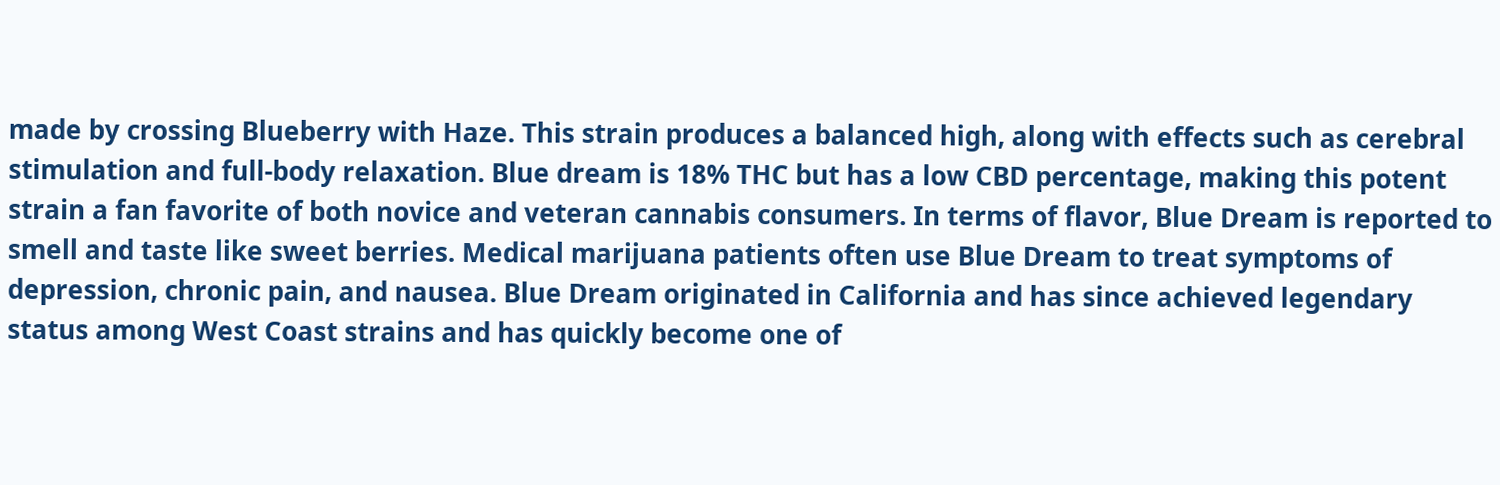made by crossing Blueberry with Haze. This strain produces a balanced high, along with effects such as cerebral stimulation and full-body relaxation. Blue dream is 18% THC but has a low CBD percentage, making this potent strain a fan favorite of both novice and veteran cannabis consumers. In terms of flavor, Blue Dream is reported to smell and taste like sweet berries. Medical marijuana patients often use Blue Dream to treat symptoms of depression, chronic pain, and nausea. Blue Dream originated in California and has since achieved legendary status among West Coast strains and has quickly become one of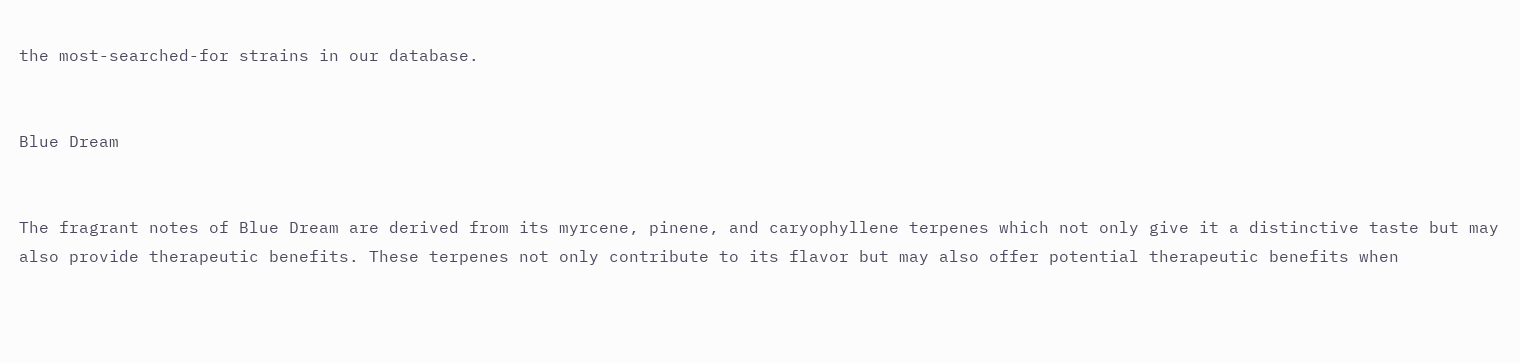the most-searched-for strains in our database.


Blue Dream


The fragrant notes of Blue Dream are derived from its myrcene, pinene, and caryophyllene terpenes which not only give it a distinctive taste but may also provide therapeutic benefits. These terpenes not only contribute to its flavor but may also offer potential therapeutic benefits when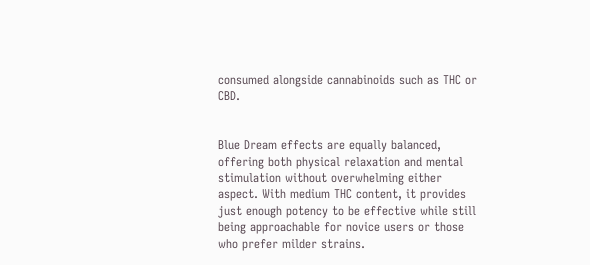consumed alongside cannabinoids such as THC or CBD.


Blue Dream effects are equally balanced, offering both physical relaxation and mental stimulation without overwhelming either aspect. With medium THC content, it provides just enough potency to be effective while still being approachable for novice users or those who prefer milder strains.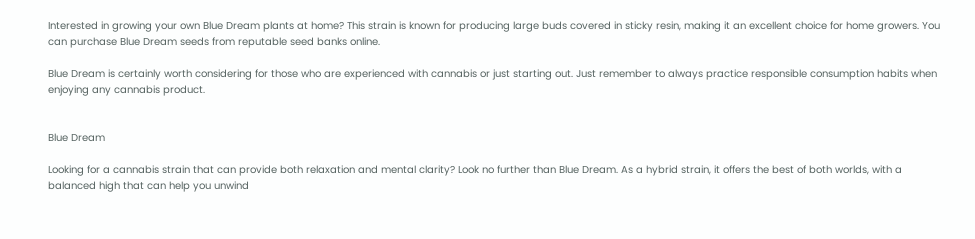Interested in growing your own Blue Dream plants at home? This strain is known for producing large buds covered in sticky resin, making it an excellent choice for home growers. You can purchase Blue Dream seeds from reputable seed banks online.

Blue Dream is certainly worth considering for those who are experienced with cannabis or just starting out. Just remember to always practice responsible consumption habits when enjoying any cannabis product.


Blue Dream

Looking for a cannabis strain that can provide both relaxation and mental clarity? Look no further than Blue Dream. As a hybrid strain, it offers the best of both worlds, with a balanced high that can help you unwind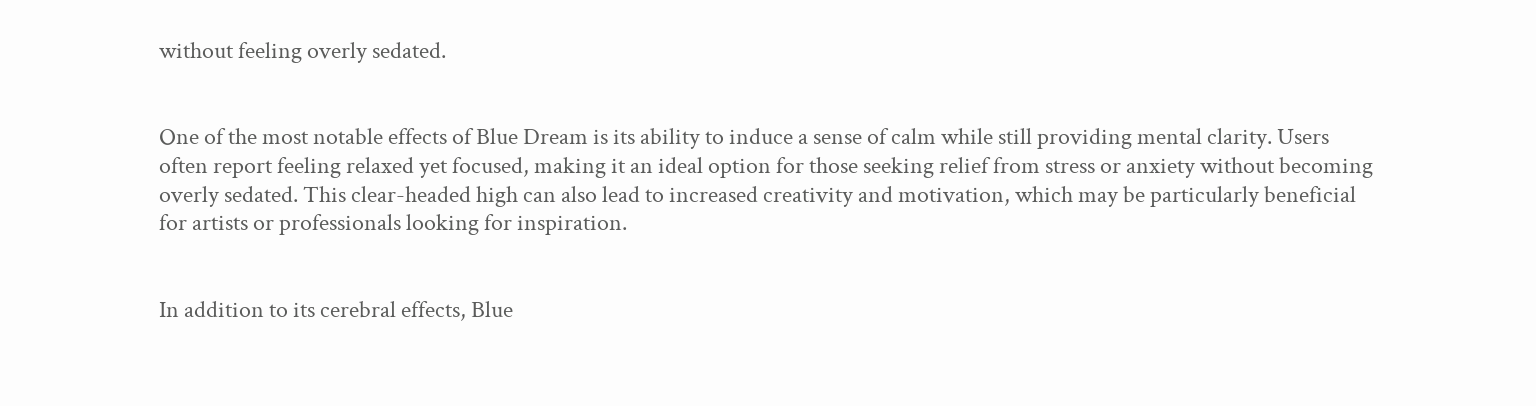without feeling overly sedated.


One of the most notable effects of Blue Dream is its ability to induce a sense of calm while still providing mental clarity. Users often report feeling relaxed yet focused, making it an ideal option for those seeking relief from stress or anxiety without becoming overly sedated. This clear-headed high can also lead to increased creativity and motivation, which may be particularly beneficial for artists or professionals looking for inspiration.


In addition to its cerebral effects, Blue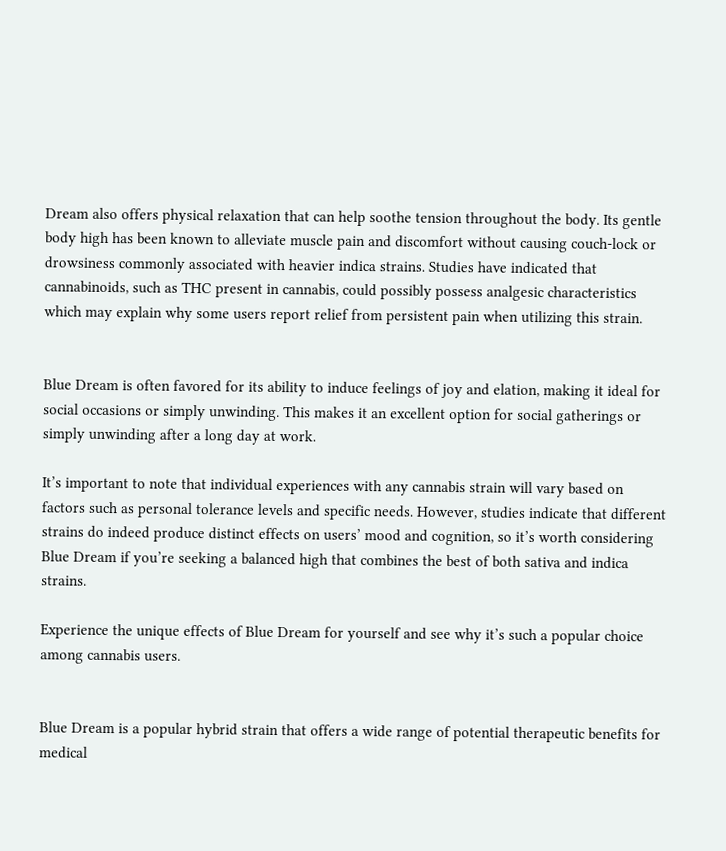Dream also offers physical relaxation that can help soothe tension throughout the body. Its gentle body high has been known to alleviate muscle pain and discomfort without causing couch-lock or drowsiness commonly associated with heavier indica strains. Studies have indicated that cannabinoids, such as THC present in cannabis, could possibly possess analgesic characteristics which may explain why some users report relief from persistent pain when utilizing this strain.


Blue Dream is often favored for its ability to induce feelings of joy and elation, making it ideal for social occasions or simply unwinding. This makes it an excellent option for social gatherings or simply unwinding after a long day at work.

It’s important to note that individual experiences with any cannabis strain will vary based on factors such as personal tolerance levels and specific needs. However, studies indicate that different strains do indeed produce distinct effects on users’ mood and cognition, so it’s worth considering Blue Dream if you’re seeking a balanced high that combines the best of both sativa and indica strains.

Experience the unique effects of Blue Dream for yourself and see why it’s such a popular choice among cannabis users.


Blue Dream is a popular hybrid strain that offers a wide range of potential therapeutic benefits for medical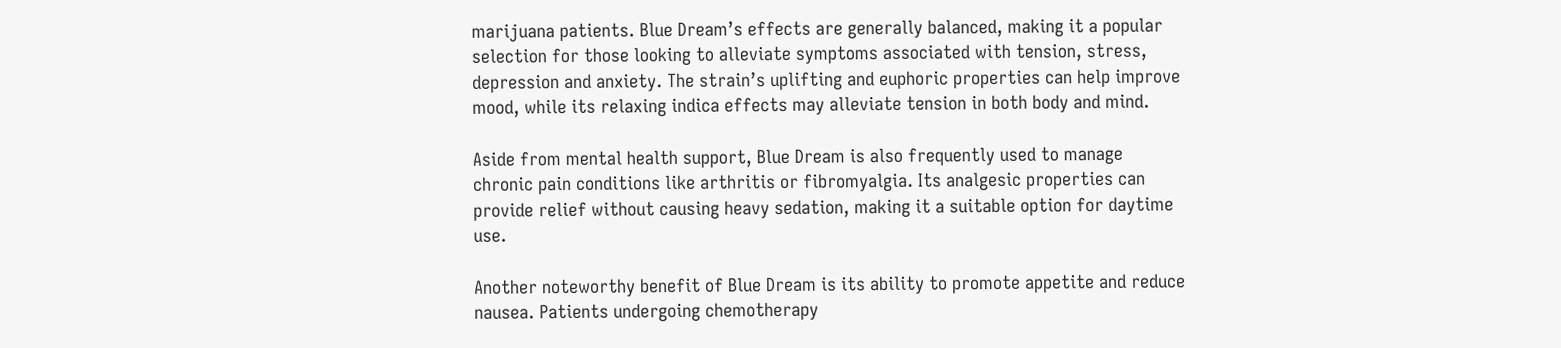marijuana patients. Blue Dream’s effects are generally balanced, making it a popular selection for those looking to alleviate symptoms associated with tension, stress, depression and anxiety. The strain’s uplifting and euphoric properties can help improve mood, while its relaxing indica effects may alleviate tension in both body and mind.

Aside from mental health support, Blue Dream is also frequently used to manage chronic pain conditions like arthritis or fibromyalgia. Its analgesic properties can provide relief without causing heavy sedation, making it a suitable option for daytime use.

Another noteworthy benefit of Blue Dream is its ability to promote appetite and reduce nausea. Patients undergoing chemotherapy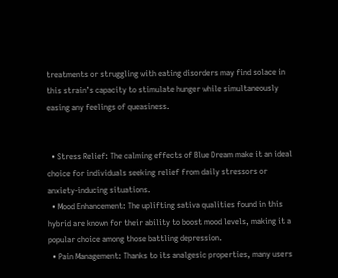treatments or struggling with eating disorders may find solace in this strain’s capacity to stimulate hunger while simultaneously easing any feelings of queasiness.


  • Stress Relief: The calming effects of Blue Dream make it an ideal choice for individuals seeking relief from daily stressors or anxiety-inducing situations.
  • Mood Enhancement: The uplifting sativa qualities found in this hybrid are known for their ability to boost mood levels, making it a popular choice among those battling depression.
  • Pain Management: Thanks to its analgesic properties, many users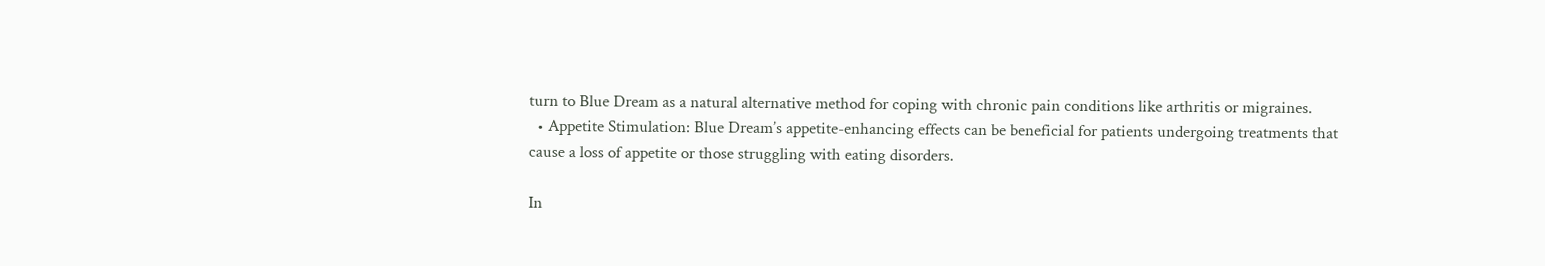turn to Blue Dream as a natural alternative method for coping with chronic pain conditions like arthritis or migraines.
  • Appetite Stimulation: Blue Dream’s appetite-enhancing effects can be beneficial for patients undergoing treatments that cause a loss of appetite or those struggling with eating disorders.

In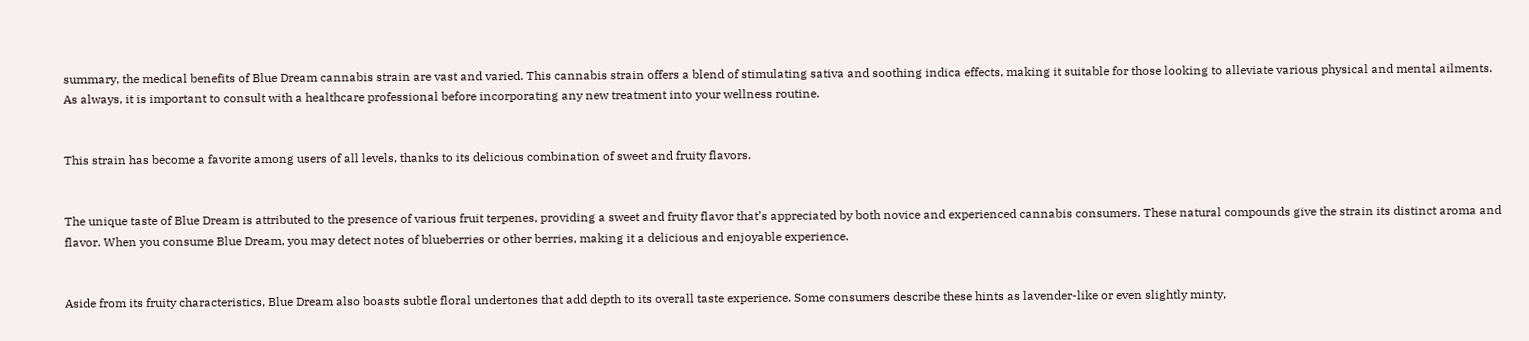summary, the medical benefits of Blue Dream cannabis strain are vast and varied. This cannabis strain offers a blend of stimulating sativa and soothing indica effects, making it suitable for those looking to alleviate various physical and mental ailments. As always, it is important to consult with a healthcare professional before incorporating any new treatment into your wellness routine.


This strain has become a favorite among users of all levels, thanks to its delicious combination of sweet and fruity flavors.


The unique taste of Blue Dream is attributed to the presence of various fruit terpenes, providing a sweet and fruity flavor that’s appreciated by both novice and experienced cannabis consumers. These natural compounds give the strain its distinct aroma and flavor. When you consume Blue Dream, you may detect notes of blueberries or other berries, making it a delicious and enjoyable experience.


Aside from its fruity characteristics, Blue Dream also boasts subtle floral undertones that add depth to its overall taste experience. Some consumers describe these hints as lavender-like or even slightly minty,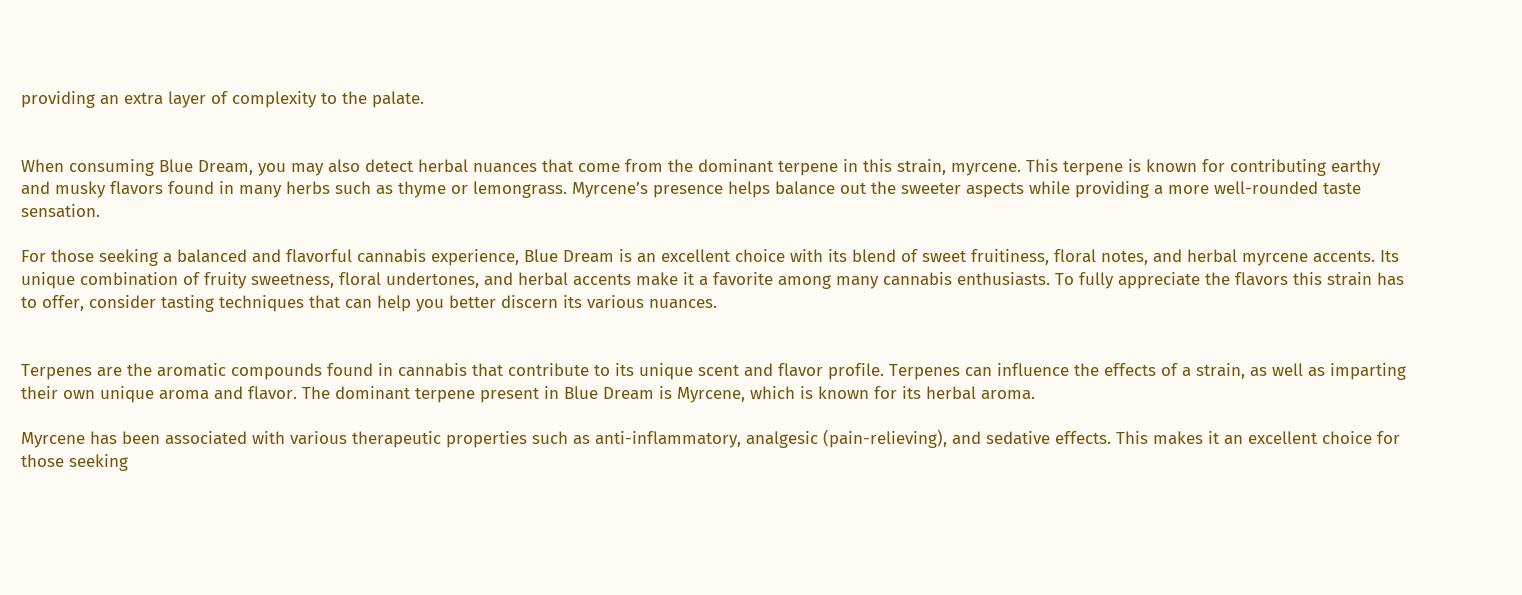providing an extra layer of complexity to the palate.


When consuming Blue Dream, you may also detect herbal nuances that come from the dominant terpene in this strain, myrcene. This terpene is known for contributing earthy and musky flavors found in many herbs such as thyme or lemongrass. Myrcene’s presence helps balance out the sweeter aspects while providing a more well-rounded taste sensation.

For those seeking a balanced and flavorful cannabis experience, Blue Dream is an excellent choice with its blend of sweet fruitiness, floral notes, and herbal myrcene accents. Its unique combination of fruity sweetness, floral undertones, and herbal accents make it a favorite among many cannabis enthusiasts. To fully appreciate the flavors this strain has to offer, consider tasting techniques that can help you better discern its various nuances.


Terpenes are the aromatic compounds found in cannabis that contribute to its unique scent and flavor profile. Terpenes can influence the effects of a strain, as well as imparting their own unique aroma and flavor. The dominant terpene present in Blue Dream is Myrcene, which is known for its herbal aroma.

Myrcene has been associated with various therapeutic properties such as anti-inflammatory, analgesic (pain-relieving), and sedative effects. This makes it an excellent choice for those seeking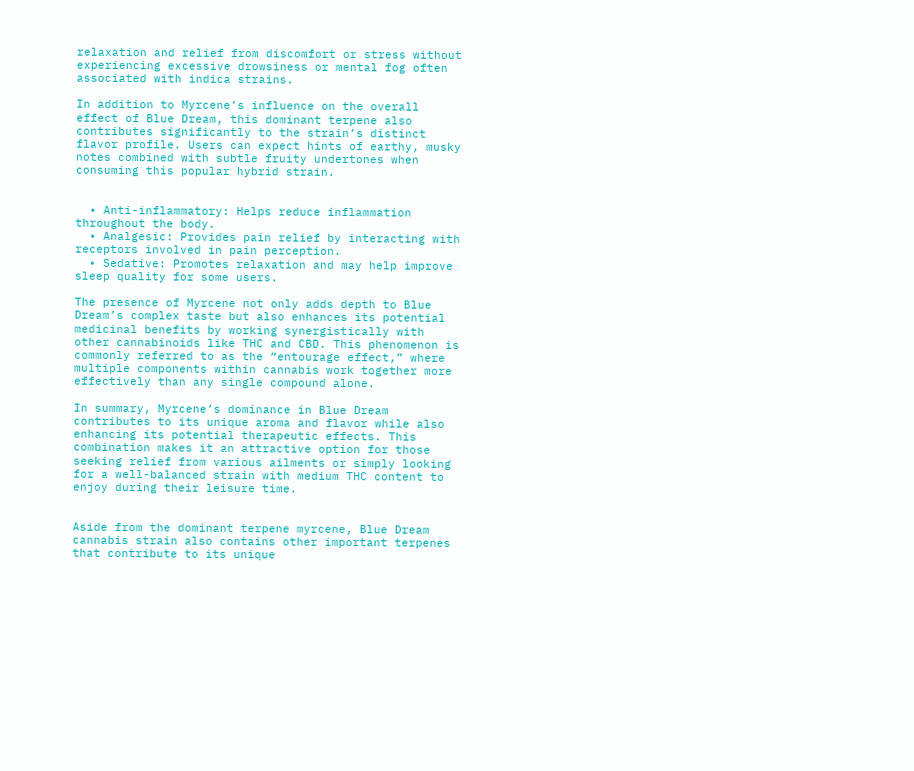relaxation and relief from discomfort or stress without experiencing excessive drowsiness or mental fog often associated with indica strains.

In addition to Myrcene’s influence on the overall effect of Blue Dream, this dominant terpene also contributes significantly to the strain’s distinct flavor profile. Users can expect hints of earthy, musky notes combined with subtle fruity undertones when consuming this popular hybrid strain.


  • Anti-inflammatory: Helps reduce inflammation throughout the body.
  • Analgesic: Provides pain relief by interacting with receptors involved in pain perception.
  • Sedative: Promotes relaxation and may help improve sleep quality for some users.

The presence of Myrcene not only adds depth to Blue Dream’s complex taste but also enhances its potential medicinal benefits by working synergistically with other cannabinoids like THC and CBD. This phenomenon is commonly referred to as the “entourage effect,” where multiple components within cannabis work together more effectively than any single compound alone.

In summary, Myrcene’s dominance in Blue Dream contributes to its unique aroma and flavor while also enhancing its potential therapeutic effects. This combination makes it an attractive option for those seeking relief from various ailments or simply looking for a well-balanced strain with medium THC content to enjoy during their leisure time.


Aside from the dominant terpene myrcene, Blue Dream cannabis strain also contains other important terpenes that contribute to its unique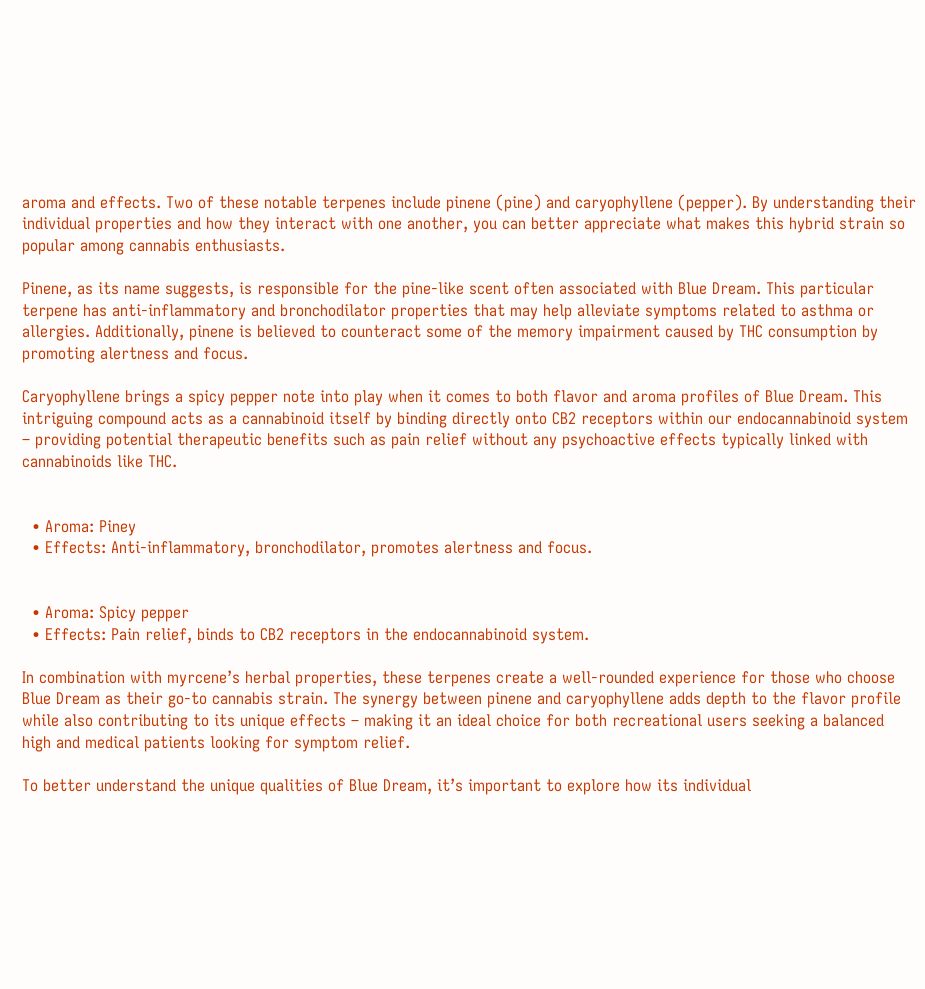aroma and effects. Two of these notable terpenes include pinene (pine) and caryophyllene (pepper). By understanding their individual properties and how they interact with one another, you can better appreciate what makes this hybrid strain so popular among cannabis enthusiasts.

Pinene, as its name suggests, is responsible for the pine-like scent often associated with Blue Dream. This particular terpene has anti-inflammatory and bronchodilator properties that may help alleviate symptoms related to asthma or allergies. Additionally, pinene is believed to counteract some of the memory impairment caused by THC consumption by promoting alertness and focus.

Caryophyllene brings a spicy pepper note into play when it comes to both flavor and aroma profiles of Blue Dream. This intriguing compound acts as a cannabinoid itself by binding directly onto CB2 receptors within our endocannabinoid system – providing potential therapeutic benefits such as pain relief without any psychoactive effects typically linked with cannabinoids like THC.


  • Aroma: Piney
  • Effects: Anti-inflammatory, bronchodilator, promotes alertness and focus.


  • Aroma: Spicy pepper
  • Effects: Pain relief, binds to CB2 receptors in the endocannabinoid system.

In combination with myrcene’s herbal properties, these terpenes create a well-rounded experience for those who choose Blue Dream as their go-to cannabis strain. The synergy between pinene and caryophyllene adds depth to the flavor profile while also contributing to its unique effects – making it an ideal choice for both recreational users seeking a balanced high and medical patients looking for symptom relief.

To better understand the unique qualities of Blue Dream, it’s important to explore how its individual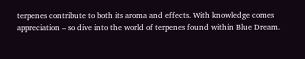terpenes contribute to both its aroma and effects. With knowledge comes appreciation – so dive into the world of terpenes found within Blue Dream.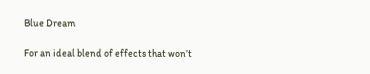Blue Dream

For an ideal blend of effects that won’t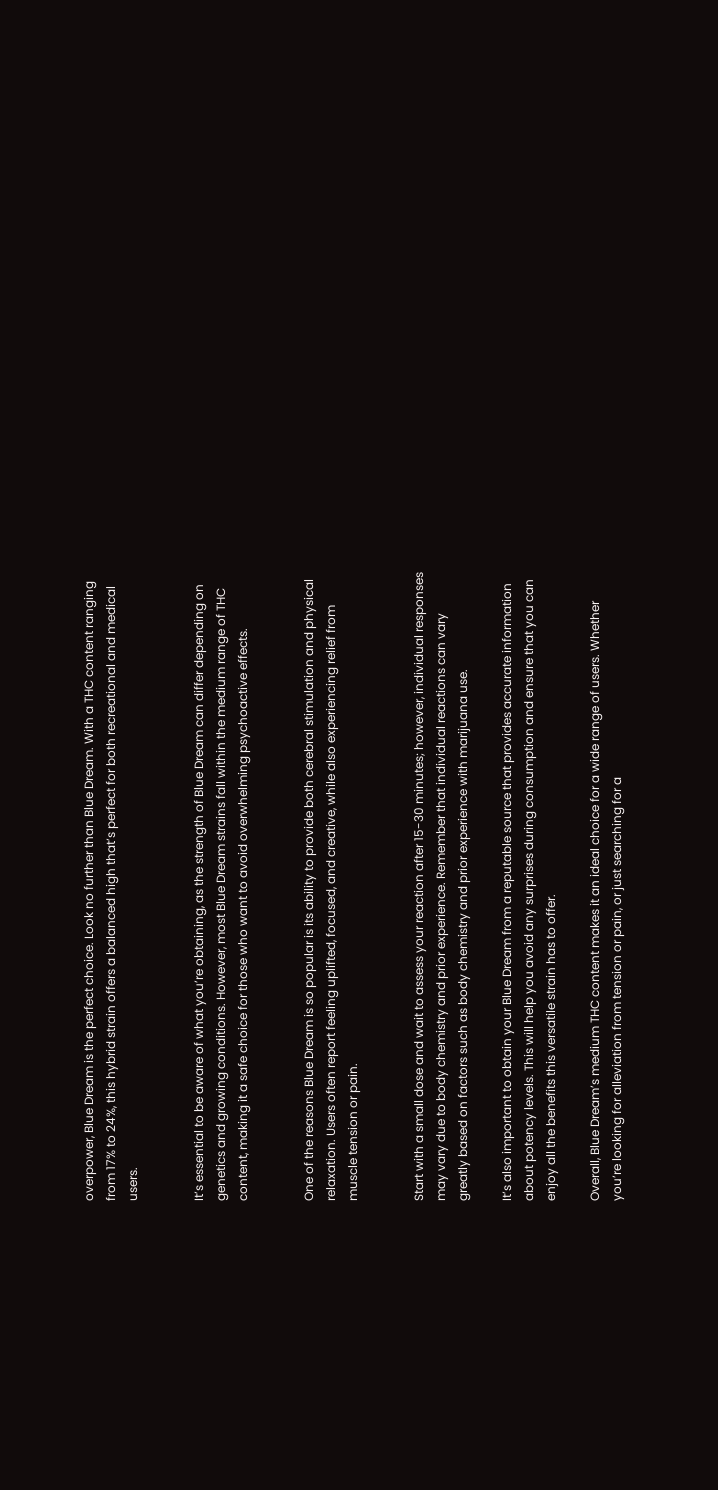overpower, Blue Dream is the perfect choice. Look no further than Blue Dream. With a THC content ranging from 17% to 24%, this hybrid strain offers a balanced high that’s perfect for both recreational and medical users.


It’s essential to be aware of what you’re obtaining, as the strength of Blue Dream can differ depending on genetics and growing conditions. However, most Blue Dream strains fall within the medium range of THC content, making it a safe choice for those who want to avoid overwhelming psychoactive effects.


One of the reasons Blue Dream is so popular is its ability to provide both cerebral stimulation and physical relaxation. Users often report feeling uplifted, focused, and creative, while also experiencing relief from muscle tension or pain.


Start with a small dose and wait to assess your reaction after 15-30 minutes; however, individual responses may vary due to body chemistry and prior experience. Remember that individual reactions can vary greatly based on factors such as body chemistry and prior experience with marijuana use.

It’s also important to obtain your Blue Dream from a reputable source that provides accurate information about potency levels. This will help you avoid any surprises during consumption and ensure that you can enjoy all the benefits this versatile strain has to offer.

Overall, Blue Dream’s medium THC content makes it an ideal choice for a wide range of users. Whether you’re looking for alleviation from tension or pain, or just searching for a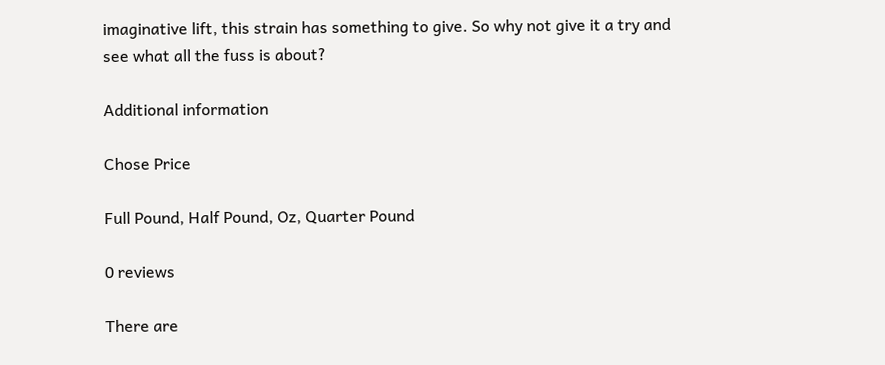imaginative lift, this strain has something to give. So why not give it a try and see what all the fuss is about?

Additional information

Chose Price

Full Pound, Half Pound, Oz, Quarter Pound

0 reviews

There are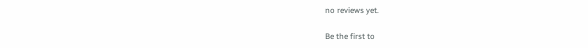no reviews yet.

Be the first to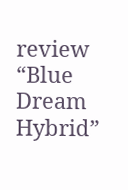review “Blue Dream Hybrid”